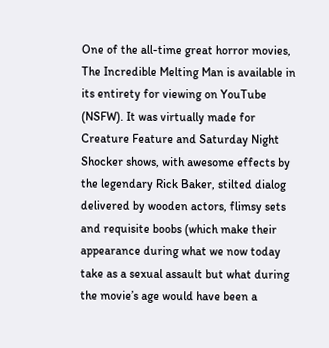One of the all-time great horror movies, The Incredible Melting Man is available in its entirety for viewing on YouTube (NSFW). It was virtually made for Creature Feature and Saturday Night Shocker shows, with awesome effects by the legendary Rick Baker, stilted dialog delivered by wooden actors, flimsy sets and requisite boobs (which make their appearance during what we now today take as a sexual assault but what during the movie’s age would have been a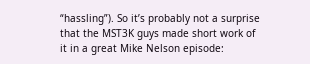“hassling”). So it’s probably not a surprise that the MST3K guys made short work of it in a great Mike Nelson episode: